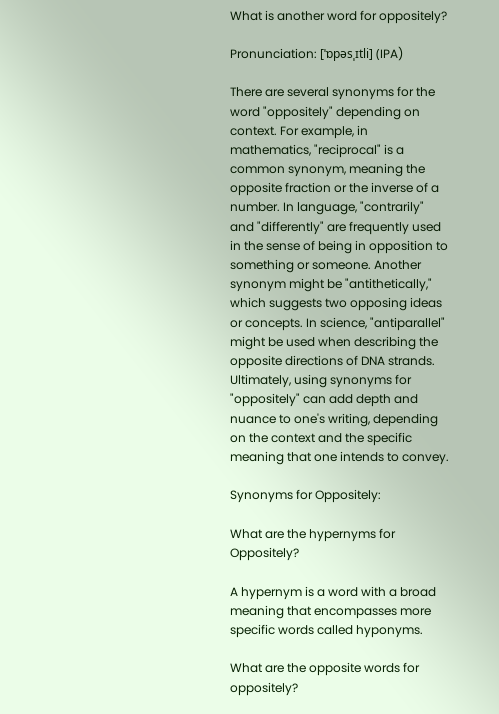What is another word for oppositely?

Pronunciation: [ˈɒpəsˌɪtli] (IPA)

There are several synonyms for the word "oppositely" depending on context. For example, in mathematics, "reciprocal" is a common synonym, meaning the opposite fraction or the inverse of a number. In language, "contrarily" and "differently" are frequently used in the sense of being in opposition to something or someone. Another synonym might be "antithetically," which suggests two opposing ideas or concepts. In science, "antiparallel" might be used when describing the opposite directions of DNA strands. Ultimately, using synonyms for "oppositely" can add depth and nuance to one's writing, depending on the context and the specific meaning that one intends to convey.

Synonyms for Oppositely:

What are the hypernyms for Oppositely?

A hypernym is a word with a broad meaning that encompasses more specific words called hyponyms.

What are the opposite words for oppositely?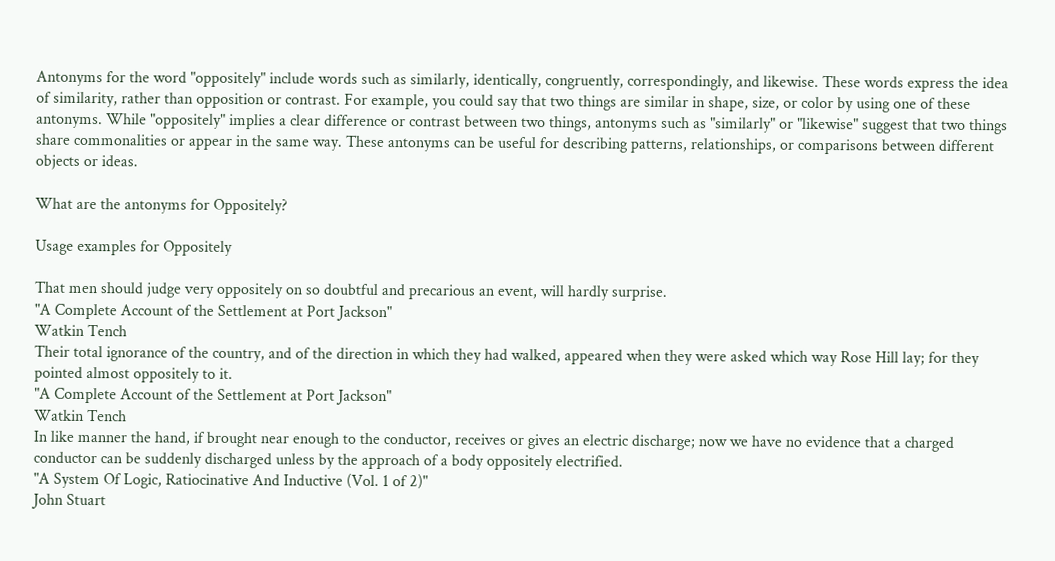Antonyms for the word "oppositely" include words such as similarly, identically, congruently, correspondingly, and likewise. These words express the idea of similarity, rather than opposition or contrast. For example, you could say that two things are similar in shape, size, or color by using one of these antonyms. While "oppositely" implies a clear difference or contrast between two things, antonyms such as "similarly" or "likewise" suggest that two things share commonalities or appear in the same way. These antonyms can be useful for describing patterns, relationships, or comparisons between different objects or ideas.

What are the antonyms for Oppositely?

Usage examples for Oppositely

That men should judge very oppositely on so doubtful and precarious an event, will hardly surprise.
"A Complete Account of the Settlement at Port Jackson"
Watkin Tench
Their total ignorance of the country, and of the direction in which they had walked, appeared when they were asked which way Rose Hill lay; for they pointed almost oppositely to it.
"A Complete Account of the Settlement at Port Jackson"
Watkin Tench
In like manner the hand, if brought near enough to the conductor, receives or gives an electric discharge; now we have no evidence that a charged conductor can be suddenly discharged unless by the approach of a body oppositely electrified.
"A System Of Logic, Ratiocinative And Inductive (Vol. 1 of 2)"
John Stuart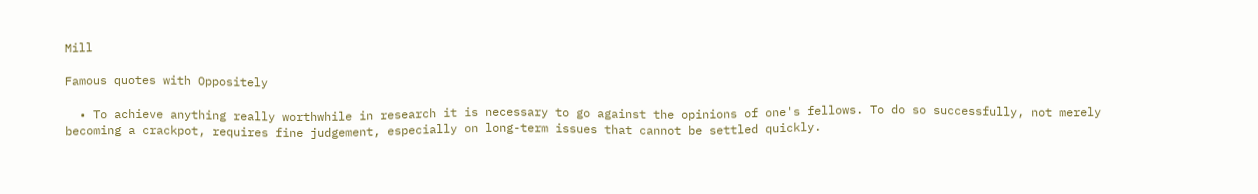Mill

Famous quotes with Oppositely

  • To achieve anything really worthwhile in research it is necessary to go against the opinions of one's fellows. To do so successfully, not merely becoming a crackpot, requires fine judgement, especially on long-term issues that cannot be settled quickly.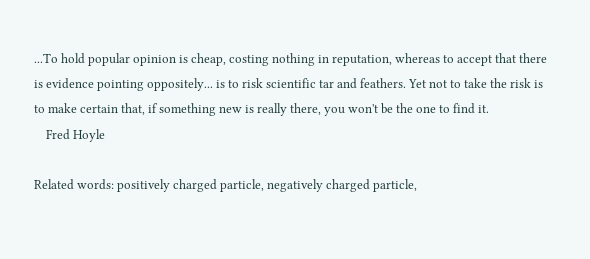...To hold popular opinion is cheap, costing nothing in reputation, whereas to accept that there is evidence pointing oppositely... is to risk scientific tar and feathers. Yet not to take the risk is to make certain that, if something new is really there, you won't be the one to find it.
    Fred Hoyle

Related words: positively charged particle, negatively charged particle,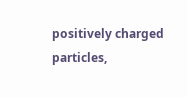positively charged particles,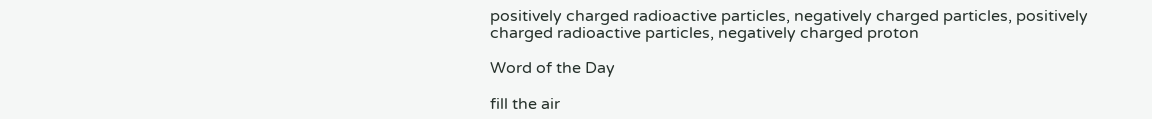positively charged radioactive particles, negatively charged particles, positively charged radioactive particles, negatively charged proton

Word of the Day

fill the air